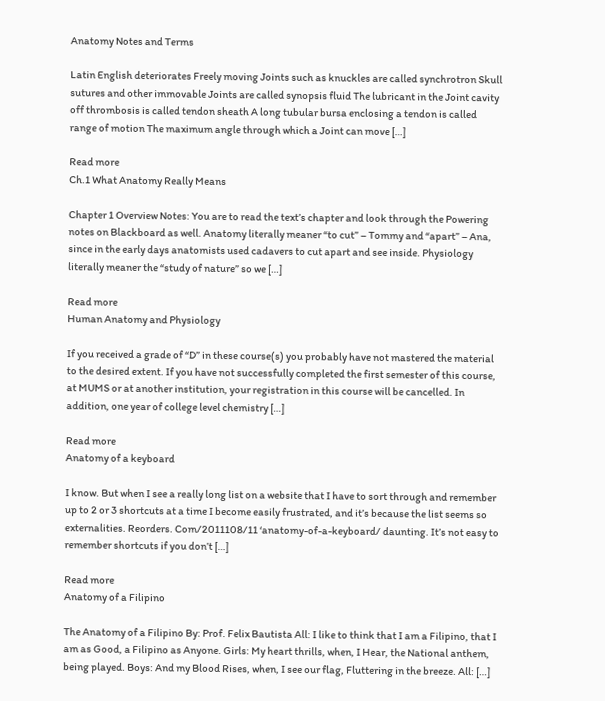Anatomy Notes and Terms

Latin English deteriorates Freely moving Joints such as knuckles are called synchrotron Skull sutures and other immovable Joints are called synopsis fluid The lubricant in the Joint cavity off thrombosis is called tendon sheath A long tubular bursa enclosing a tendon is called range of motion The maximum angle through which a Joint can move […]

Read more
Ch.1 What Anatomy Really Means

Chapter 1 Overview Notes: You are to read the text’s chapter and look through the Powering notes on Blackboard as well. Anatomy literally meaner “to cut” – Tommy and “apart” – Ana, since in the early days anatomists used cadavers to cut apart and see inside. Physiology literally meaner the “study of nature” so we […]

Read more
Human Anatomy and Physiology

If you received a grade of “D” in these course(s) you probably have not mastered the material to the desired extent. If you have not successfully completed the first semester of this course, at MUMS or at another institution, your registration in this course will be cancelled. In addition, one year of college level chemistry […]

Read more
Anatomy of a keyboard

I know. But when I see a really long list on a website that I have to sort through and remember up to 2 or 3 shortcuts at a time I become easily frustrated, and it’s because the list seems so externalities. Reorders. Com/2011108/11 ‘anatomy-of-a-keyboard/ daunting. It’s not easy to remember shortcuts if you don’t […]

Read more
Anatomy of a Filipino

The Anatomy of a Filipino By: Prof. Felix Bautista All: I like to think that I am a Filipino, that I am as Good, a Filipino as Anyone. Girls: My heart thrills, when, I Hear, the National anthem, being played. Boys: And my Blood Rises, when, I see our flag, Fluttering in the breeze. All: […]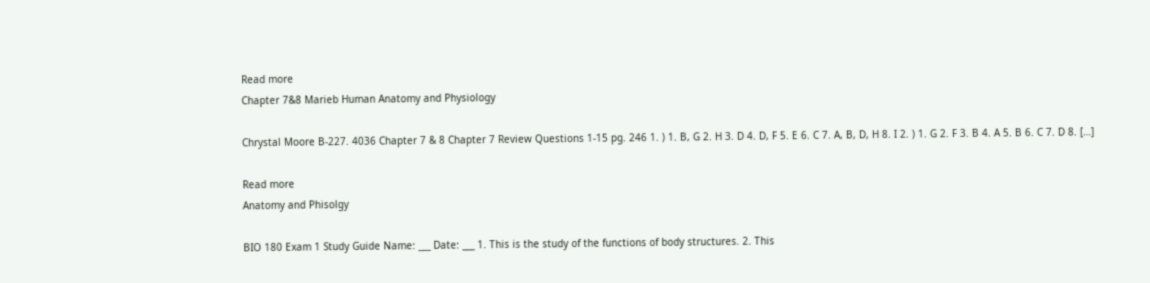Read more
Chapter 7&8 Marieb Human Anatomy and Physiology

Chrystal Moore B-227. 4036 Chapter 7 & 8 Chapter 7 Review Questions 1-15 pg. 246 1. ) 1. B, G 2. H 3. D 4. D, F 5. E 6. C 7. A, B, D, H 8. I 2. ) 1. G 2. F 3. B 4. A 5. B 6. C 7. D 8. […]

Read more
Anatomy and Phisolgy

BIO 180 Exam 1 Study Guide Name: ___ Date: ___ 1. This is the study of the functions of body structures. 2. This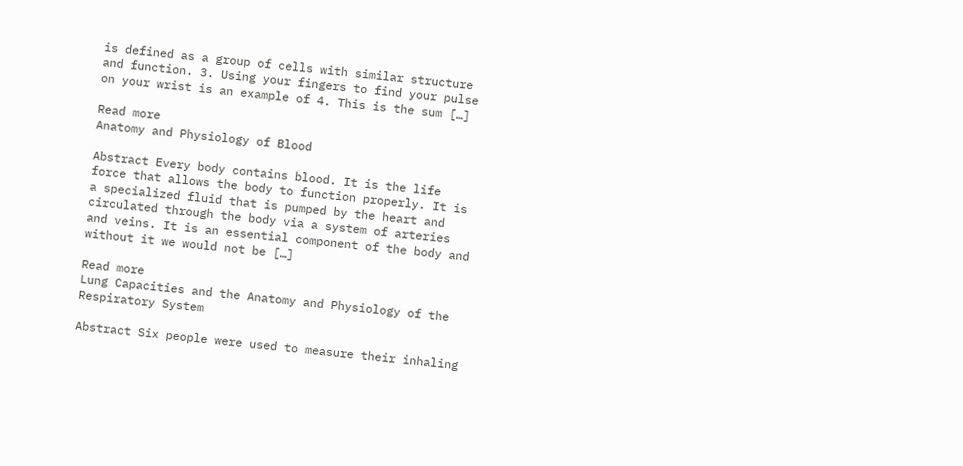is defined as a group of cells with similar structure and function. 3. Using your fingers to find your pulse on your wrist is an example of 4. This is the sum […]

Read more
Anatomy and Physiology of Blood

Abstract Every body contains blood. It is the life force that allows the body to function properly. It is a specialized fluid that is pumped by the heart and circulated through the body via a system of arteries and veins. It is an essential component of the body and without it we would not be […]

Read more
Lung Capacities and the Anatomy and Physiology of the Respiratory System

Abstract Six people were used to measure their inhaling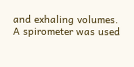and exhaling volumes. A spirometer was used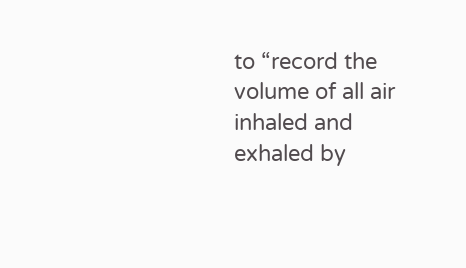to “record the volume of all air inhaled and exhaled by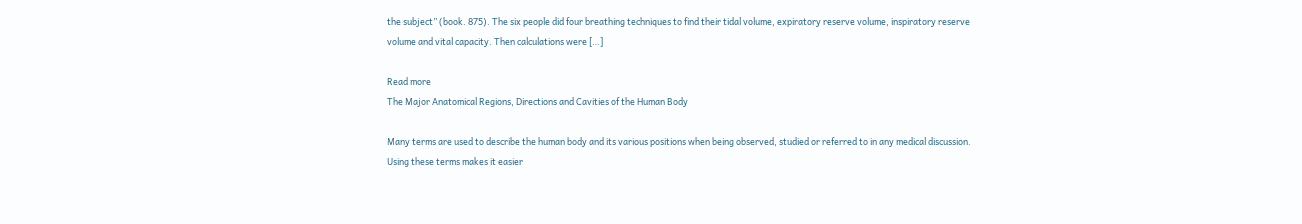the subject” (book. 875). The six people did four breathing techniques to find their tidal volume, expiratory reserve volume, inspiratory reserve volume and vital capacity. Then calculations were […]

Read more
The Major Anatomical Regions, Directions and Cavities of the Human Body

Many terms are used to describe the human body and its various positions when being observed, studied or referred to in any medical discussion. Using these terms makes it easier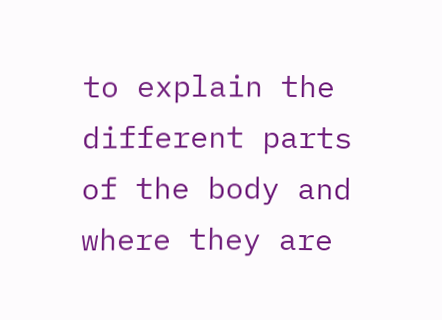to explain the different parts of the body and where they are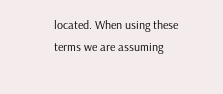located. When using these terms we are assuming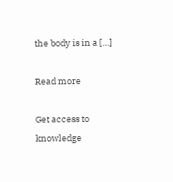the body is in a […]

Read more

Get access to
knowledge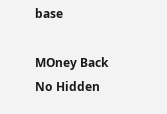base

MOney Back
No Hidden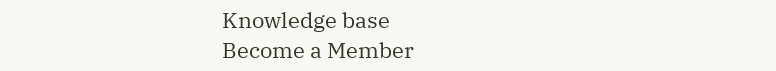Knowledge base
Become a Member